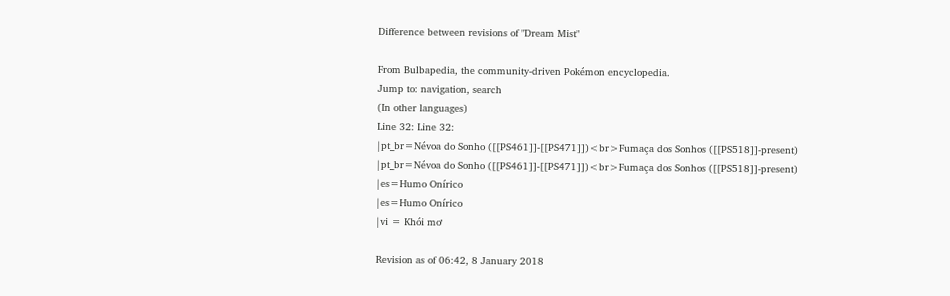Difference between revisions of "Dream Mist"

From Bulbapedia, the community-driven Pokémon encyclopedia.
Jump to: navigation, search
(In other languages)
Line 32: Line 32:
|pt_br=Névoa do Sonho ([[PS461]]-[[PS471]])<br>Fumaça dos Sonhos ([[PS518]]-present)
|pt_br=Névoa do Sonho ([[PS461]]-[[PS471]])<br>Fumaça dos Sonhos ([[PS518]]-present)
|es=Humo Onírico
|es=Humo Onírico
|vi = Khói mơ

Revision as of 06:42, 8 January 2018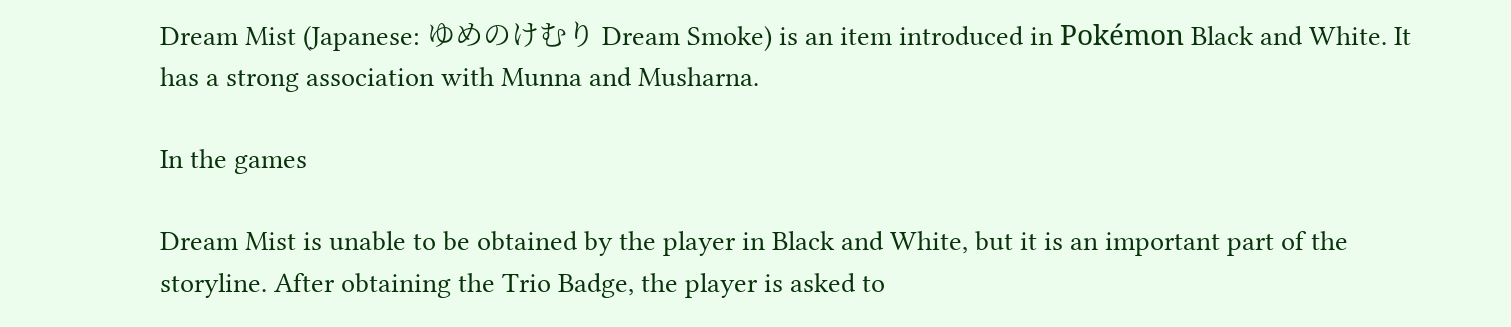Dream Mist (Japanese: ゆめのけむり Dream Smoke) is an item introduced in Pokémon Black and White. It has a strong association with Munna and Musharna.

In the games

Dream Mist is unable to be obtained by the player in Black and White, but it is an important part of the storyline. After obtaining the Trio Badge, the player is asked to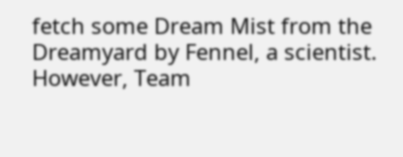fetch some Dream Mist from the Dreamyard by Fennel, a scientist. However, Team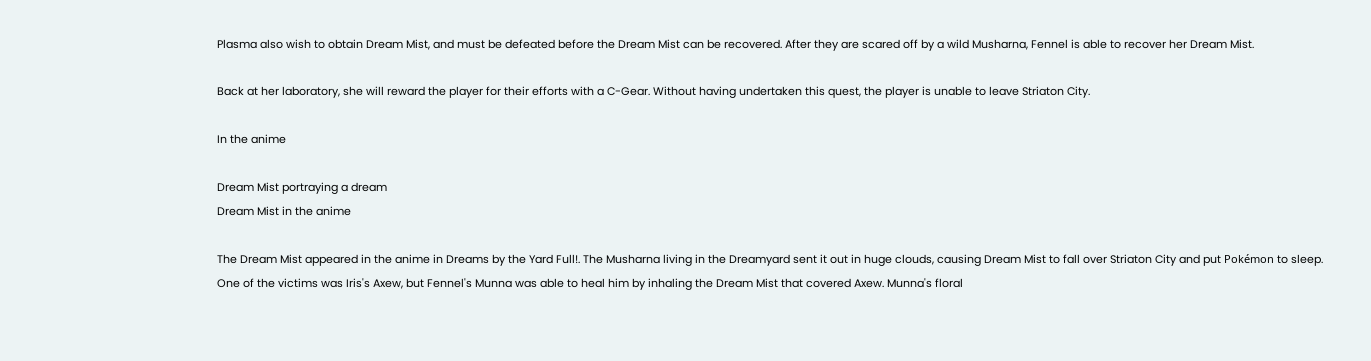Plasma also wish to obtain Dream Mist, and must be defeated before the Dream Mist can be recovered. After they are scared off by a wild Musharna, Fennel is able to recover her Dream Mist.

Back at her laboratory, she will reward the player for their efforts with a C-Gear. Without having undertaken this quest, the player is unable to leave Striaton City.

In the anime

Dream Mist portraying a dream
Dream Mist in the anime

The Dream Mist appeared in the anime in Dreams by the Yard Full!. The Musharna living in the Dreamyard sent it out in huge clouds, causing Dream Mist to fall over Striaton City and put Pokémon to sleep. One of the victims was Iris's Axew, but Fennel's Munna was able to heal him by inhaling the Dream Mist that covered Axew. Munna's floral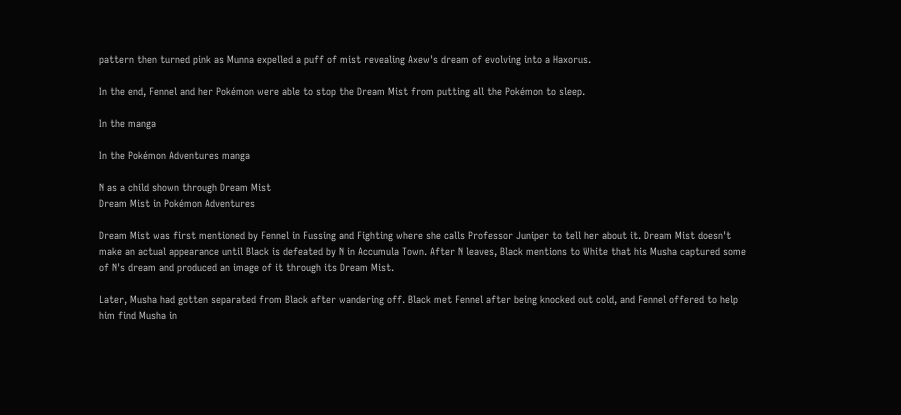pattern then turned pink as Munna expelled a puff of mist revealing Axew's dream of evolving into a Haxorus.

In the end, Fennel and her Pokémon were able to stop the Dream Mist from putting all the Pokémon to sleep.

In the manga

In the Pokémon Adventures manga

N as a child shown through Dream Mist
Dream Mist in Pokémon Adventures

Dream Mist was first mentioned by Fennel in Fussing and Fighting where she calls Professor Juniper to tell her about it. Dream Mist doesn't make an actual appearance until Black is defeated by N in Accumula Town. After N leaves, Black mentions to White that his Musha captured some of N's dream and produced an image of it through its Dream Mist.

Later, Musha had gotten separated from Black after wandering off. Black met Fennel after being knocked out cold, and Fennel offered to help him find Musha in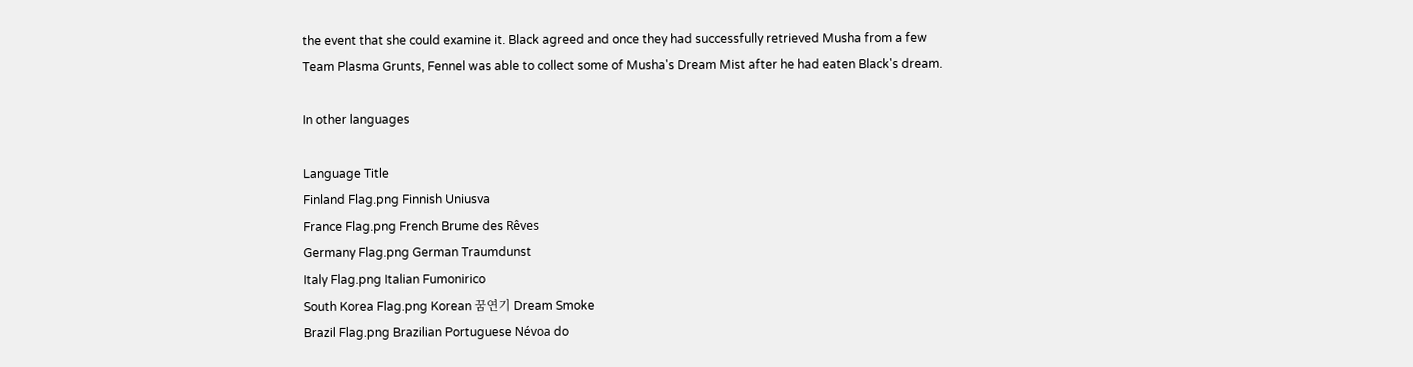the event that she could examine it. Black agreed and once they had successfully retrieved Musha from a few Team Plasma Grunts, Fennel was able to collect some of Musha's Dream Mist after he had eaten Black's dream.

In other languages

Language Title
Finland Flag.png Finnish Uniusva
France Flag.png French Brume des Rêves
Germany Flag.png German Traumdunst
Italy Flag.png Italian Fumonirico
South Korea Flag.png Korean 꿈연기 Dream Smoke
Brazil Flag.png Brazilian Portuguese Névoa do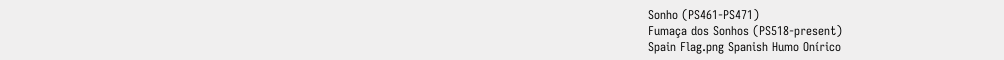Sonho (PS461-PS471)
Fumaça dos Sonhos (PS518-present)
Spain Flag.png Spanish Humo Onírico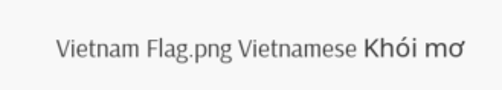Vietnam Flag.png Vietnamese Khói mơ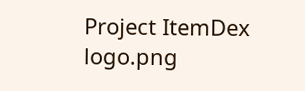Project ItemDex logo.png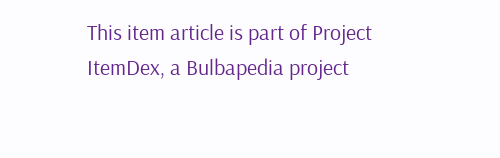This item article is part of Project ItemDex, a Bulbapedia project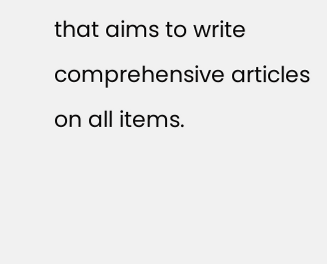that aims to write comprehensive articles on all items.